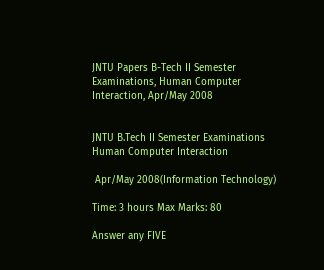JNTU Papers B-Tech II Semester Examinations, Human Computer Interaction, Apr/May 2008


JNTU B.Tech II Semester Examinations Human Computer Interaction

 Apr/May 2008(Information Technology)

Time: 3 hours Max Marks: 80

Answer any FIVE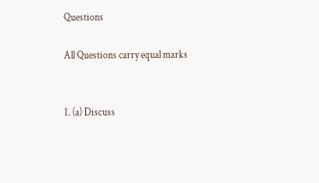Questions

All Questions carry equal marks


1. (a) Discuss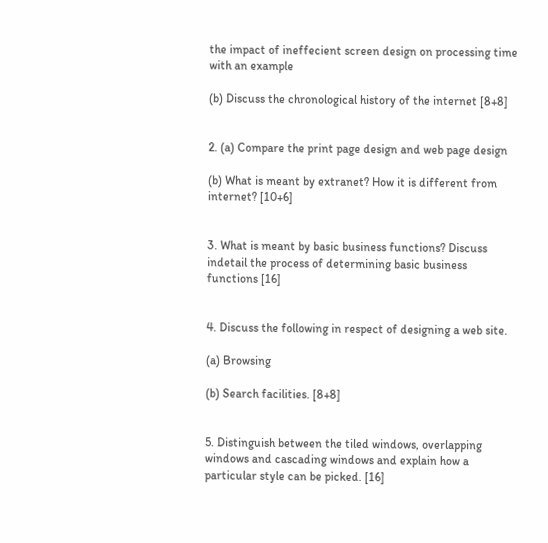the impact of ineffecient screen design on processing time with an example

(b) Discuss the chronological history of the internet [8+8]


2. (a) Compare the print page design and web page design

(b) What is meant by extranet? How it is different from internet? [10+6]


3. What is meant by basic business functions? Discuss indetail the process of determining basic business functions [16]


4. Discuss the following in respect of designing a web site.

(a) Browsing

(b) Search facilities. [8+8]


5. Distinguish between the tiled windows, overlapping windows and cascading windows and explain how a particular style can be picked. [16]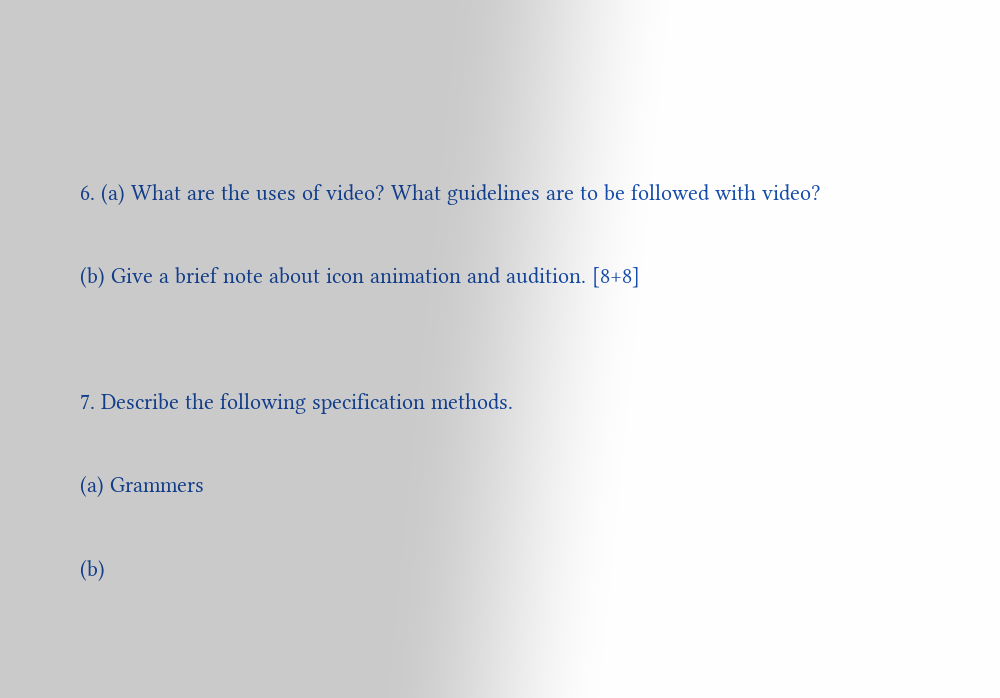6. (a) What are the uses of video? What guidelines are to be followed with video?

(b) Give a brief note about icon animation and audition. [8+8]


7. Describe the following specification methods.

(a) Grammers

(b)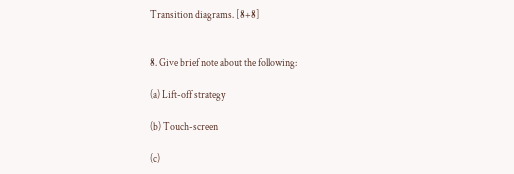Transition diagrams. [8+8]


8. Give brief note about the following:

(a) Lift-off strategy

(b) Touch-screen

(c)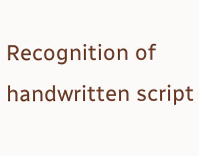Recognition of handwritten script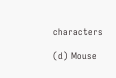characters

(d) Mouse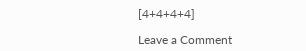[4+4+4+4]

Leave a Comment